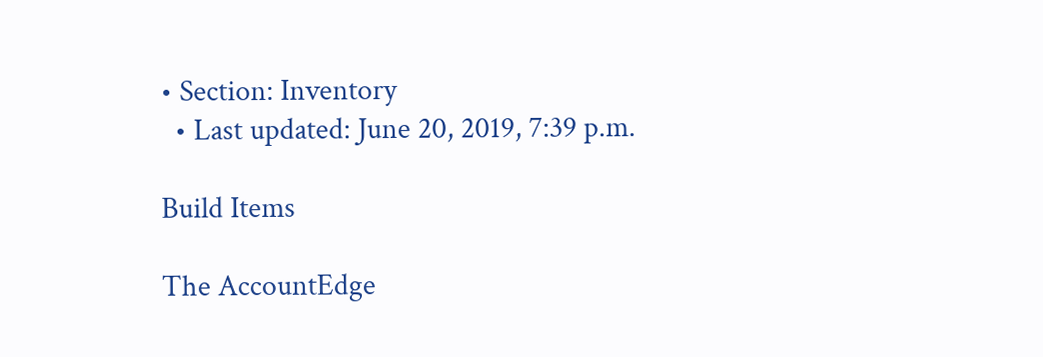• Section: Inventory
  • Last updated: June 20, 2019, 7:39 p.m.

Build Items

The AccountEdge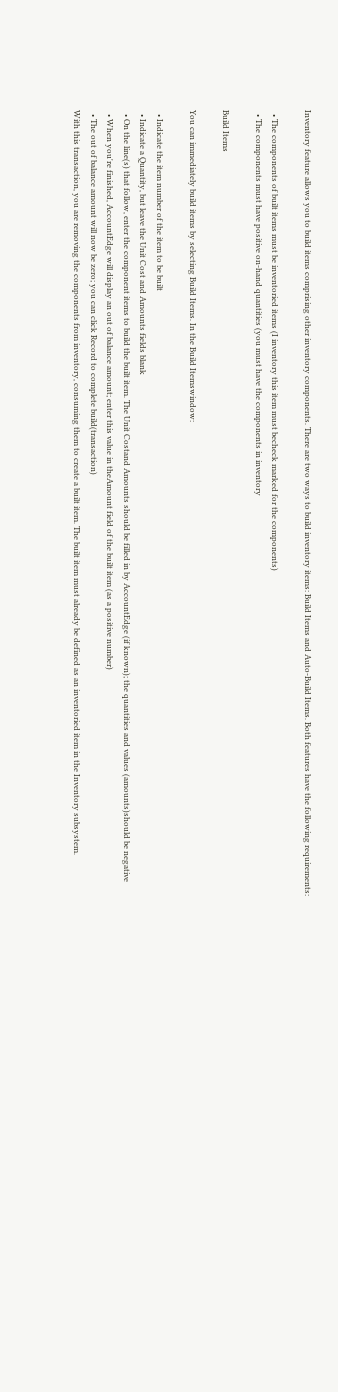Inventory feature allows you to build items comprising other inventory components. There are two ways to build inventory items: Build Items and Auto-Build Items. Both features have the following requirements:

  • The components of built items must be inventoried items (I inventory this item must becheck marked for the components)
  • The components must have positive on-hand quantities (you must have the components in inventory

Build Items

You can immediately build items by selecting Build Items. In the Build Itemswindow:

  • Indicate the item number of the item to be built
  • Indicate a Quantity, but leave the Unit Cost and Amounts fields blank
  • On the line(s) that follow, enter the component items to build the built item. The Unit Costand Amounts should be filled in by AccountEdge (if known); the quantities and values (amounts)should be negative
  • When you're finished, AccountEdge will display an out of balance amount; enter this value in theAmount field of the built item (as a positive number)
  • The out of balance amount will now be zero; you can click Record to complete build(transaction)
With this transaction, you are removing the components from inventory, consuming them to create a built item. The built item must already be defined as an inventoried item in the Inventory subsystem.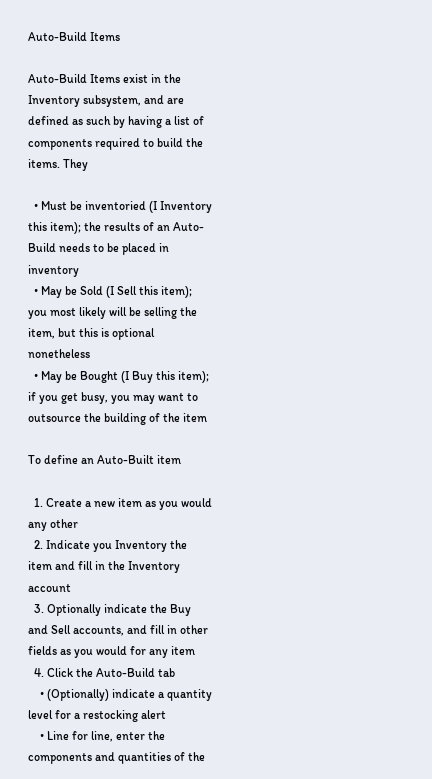Auto-Build Items

Auto-Build Items exist in the Inventory subsystem, and are defined as such by having a list of components required to build the items. They

  • Must be inventoried (I Inventory this item); the results of an Auto-Build needs to be placed in inventory
  • May be Sold (I Sell this item); you most likely will be selling the item, but this is optional nonetheless
  • May be Bought (I Buy this item); if you get busy, you may want to outsource the building of the item

To define an Auto-Built item

  1. Create a new item as you would any other
  2. Indicate you Inventory the item and fill in the Inventory account
  3. Optionally indicate the Buy and Sell accounts, and fill in other fields as you would for any item
  4. Click the Auto-Build tab
    • (Optionally) indicate a quantity level for a restocking alert
    • Line for line, enter the components and quantities of the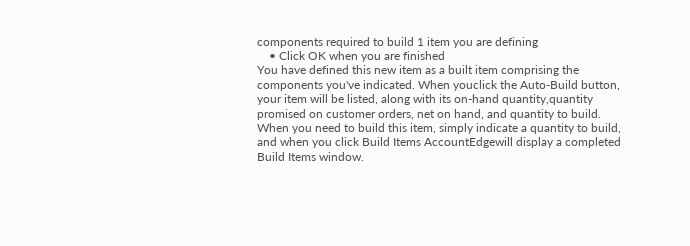components required to build 1 item you are defining
    • Click OK when you are finished
You have defined this new item as a built item comprising the components you've indicated. When youclick the Auto-Build button, your item will be listed, along with its on-hand quantity,quantity promised on customer orders, net on hand, and quantity to build. When you need to build this item, simply indicate a quantity to build, and when you click Build Items AccountEdgewill display a completed Build Items window.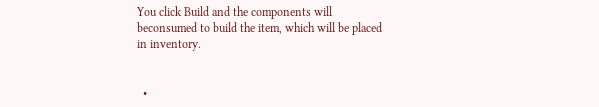You click Build and the components will beconsumed to build the item, which will be placed in inventory.


  •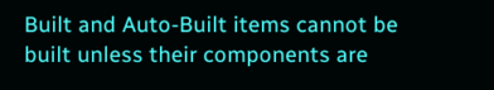Built and Auto-Built items cannot be built unless their components are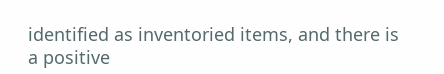identified as inventoried items, and there is a positive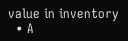value in inventory
  • A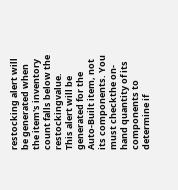restocking alert will be generated when the item's inventory count falls below the restockingvalue. This alert will be generated for the Auto-Built item, not its components. You must checkthe on-hand quantity of its components to determine if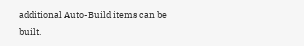additional Auto-Build items can be built.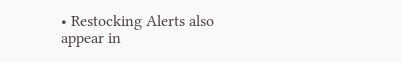• Restocking Alerts also appear in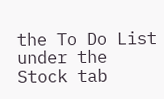the To Do List under the Stock tab